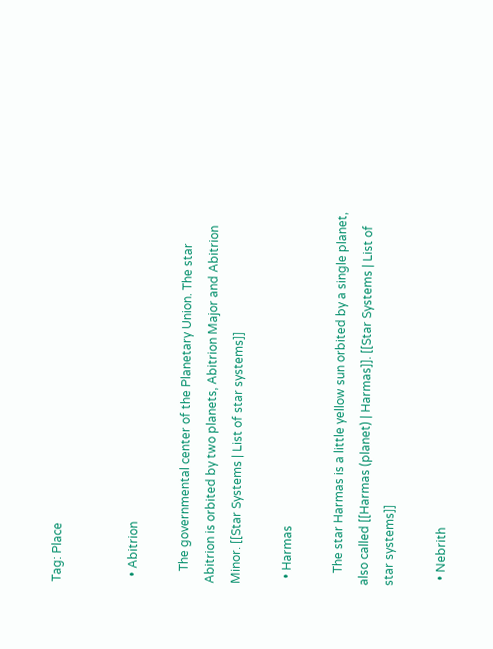Tag: Place


  • Abitrion

    The governmental center of the Planetary Union. The star Abitrion is orbited by two planets, Abitrion Major and Abitrion Minor. [[Star Systems | List of star systems]]

  • Harmas

    The star Harmas is a little yellow sun orbited by a single planet, also called [[Harmas (planet) | Harmas]]. [[Star Systems | List of star systems]]

  • Nebrith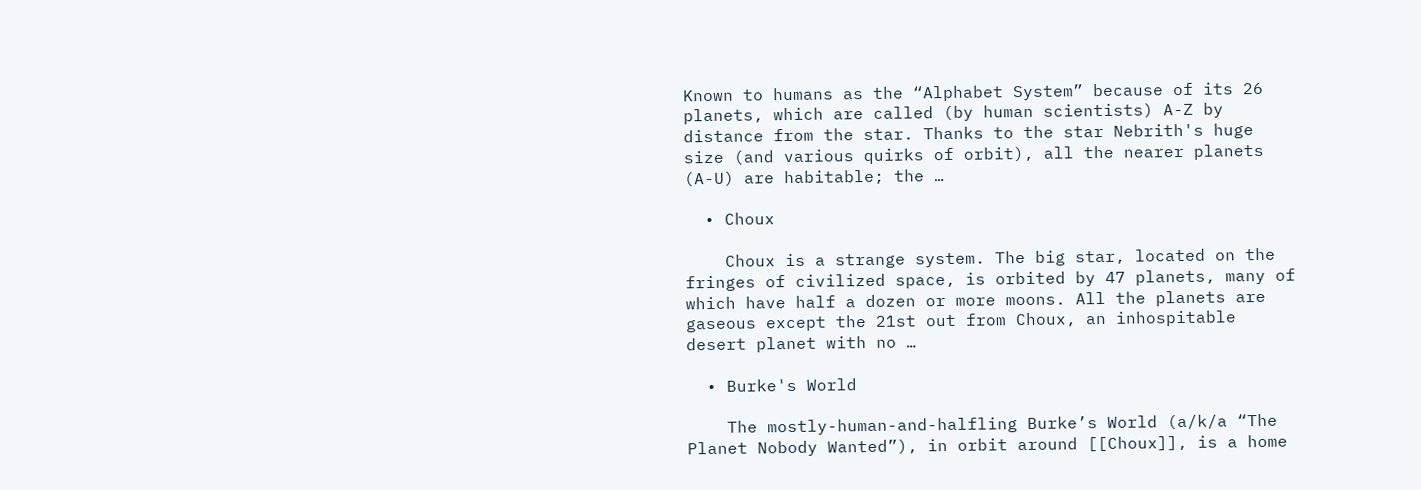Known to humans as the “Alphabet System” because of its 26 planets, which are called (by human scientists) A-Z by distance from the star. Thanks to the star Nebrith's huge size (and various quirks of orbit), all the nearer planets (A-U) are habitable; the …

  • Choux

    Choux is a strange system. The big star, located on the fringes of civilized space, is orbited by 47 planets, many of which have half a dozen or more moons. All the planets are gaseous except the 21st out from Choux, an inhospitable desert planet with no …

  • Burke's World

    The mostly-human-and-halfling Burke’s World (a/k/a “The Planet Nobody Wanted”), in orbit around [[Choux]], is a home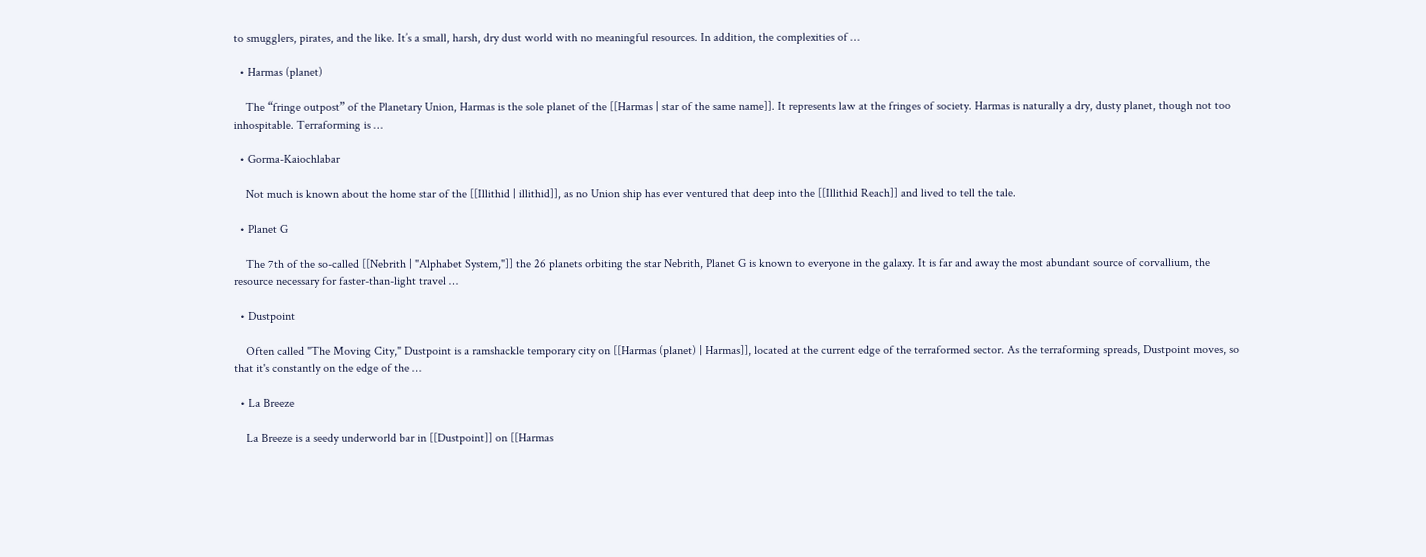to smugglers, pirates, and the like. It’s a small, harsh, dry dust world with no meaningful resources. In addition, the complexities of …

  • Harmas (planet)

    The “fringe outpost” of the Planetary Union, Harmas is the sole planet of the [[Harmas | star of the same name]]. It represents law at the fringes of society. Harmas is naturally a dry, dusty planet, though not too inhospitable. Terraforming is …

  • Gorma-Kaiochlabar

    Not much is known about the home star of the [[Illithid | illithid]], as no Union ship has ever ventured that deep into the [[Illithid Reach]] and lived to tell the tale.

  • Planet G

    The 7th of the so-called [[Nebrith | "Alphabet System,"]] the 26 planets orbiting the star Nebrith, Planet G is known to everyone in the galaxy. It is far and away the most abundant source of corvallium, the resource necessary for faster-than-light travel …

  • Dustpoint

    Often called "The Moving City," Dustpoint is a ramshackle temporary city on [[Harmas (planet) | Harmas]], located at the current edge of the terraformed sector. As the terraforming spreads, Dustpoint moves, so that it's constantly on the edge of the …

  • La Breeze

    La Breeze is a seedy underworld bar in [[Dustpoint]] on [[Harmas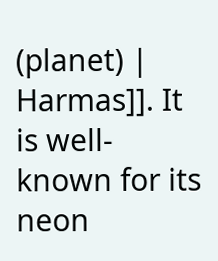(planet) | Harmas]]. It is well-known for its neon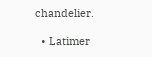chandelier.

  • Latimer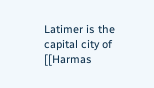Latimer is the capital city of [[Harmas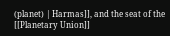(planet) | Harmas]], and the seat of the [[Planetary Union]]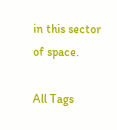in this sector of space.

All Tags